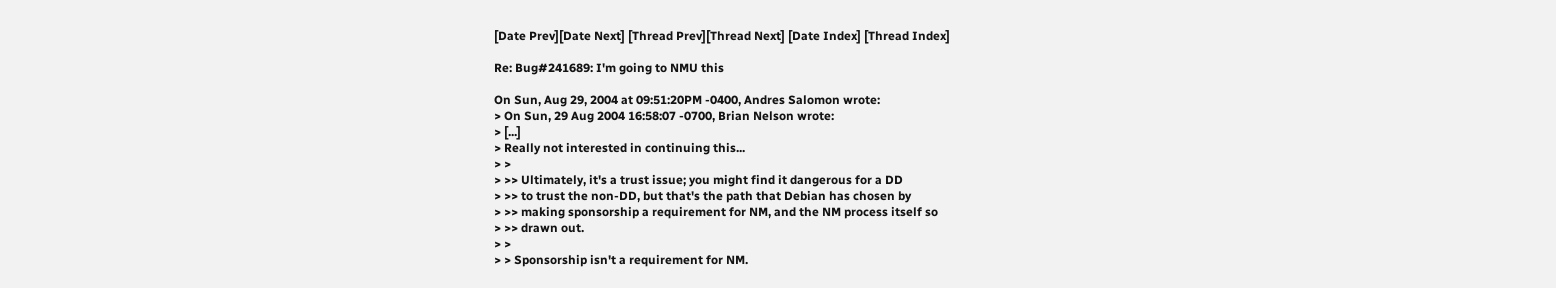[Date Prev][Date Next] [Thread Prev][Thread Next] [Date Index] [Thread Index]

Re: Bug#241689: I'm going to NMU this

On Sun, Aug 29, 2004 at 09:51:20PM -0400, Andres Salomon wrote:
> On Sun, 29 Aug 2004 16:58:07 -0700, Brian Nelson wrote:
> [...]
> Really not interested in continuing this...
> >
> >> Ultimately, it's a trust issue; you might find it dangerous for a DD
> >> to trust the non-DD, but that's the path that Debian has chosen by
> >> making sponsorship a requirement for NM, and the NM process itself so
> >> drawn out.
> >
> > Sponsorship isn't a requirement for NM.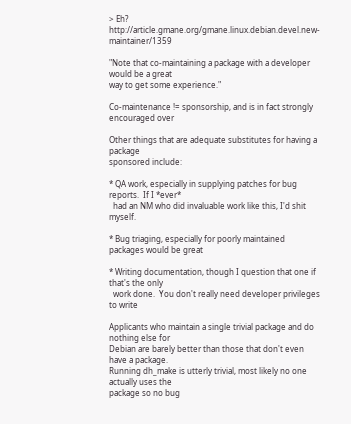> Eh?  http://article.gmane.org/gmane.linux.debian.devel.new-maintainer/1359

"Note that co-maintaining a package with a developer would be a great
way to get some experience."

Co-maintenance != sponsorship, and is in fact strongly encouraged over

Other things that are adequate substitutes for having a package
sponsored include:

* QA work, especially in supplying patches for bug reports.  If I *ever*
  had an NM who did invaluable work like this, I'd shit myself.

* Bug triaging, especially for poorly maintained packages would be great

* Writing documentation, though I question that one if that's the only
  work done.  You don't really need developer privileges to write

Applicants who maintain a single trivial package and do nothing else for
Debian are barely better than those that don't even have a package.
Running dh_make is utterly trivial, most likely no one actually uses the
package so no bug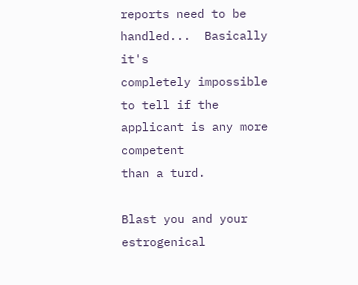reports need to be handled...  Basically it's
completely impossible to tell if the applicant is any more competent
than a turd.

Blast you and your estrogenical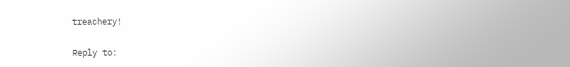treachery!

Reply to: